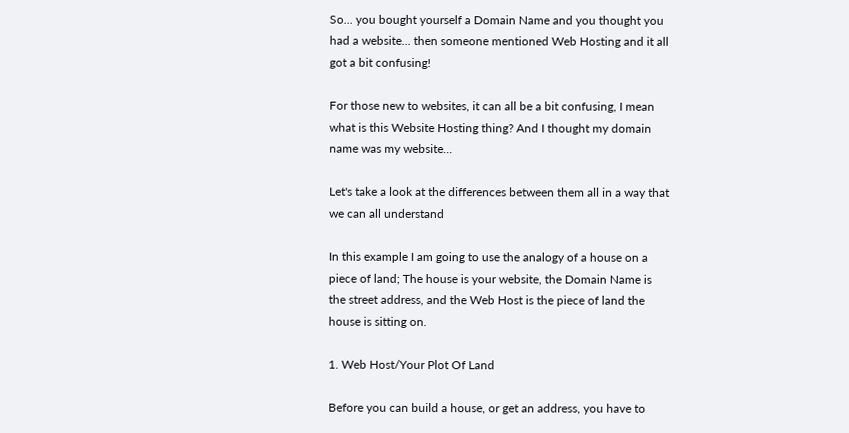So... you bought yourself a Domain Name and you thought you had a website... then someone mentioned Web Hosting and it all got a bit confusing!

For those new to websites, it can all be a bit confusing, I mean what is this Website Hosting thing? And I thought my domain name was my website...

Let's take a look at the differences between them all in a way that we can all understand

In this example I am going to use the analogy of a house on a piece of land; The house is your website, the Domain Name is the street address, and the Web Host is the piece of land the house is sitting on.

1. Web Host/Your Plot Of Land

Before you can build a house, or get an address, you have to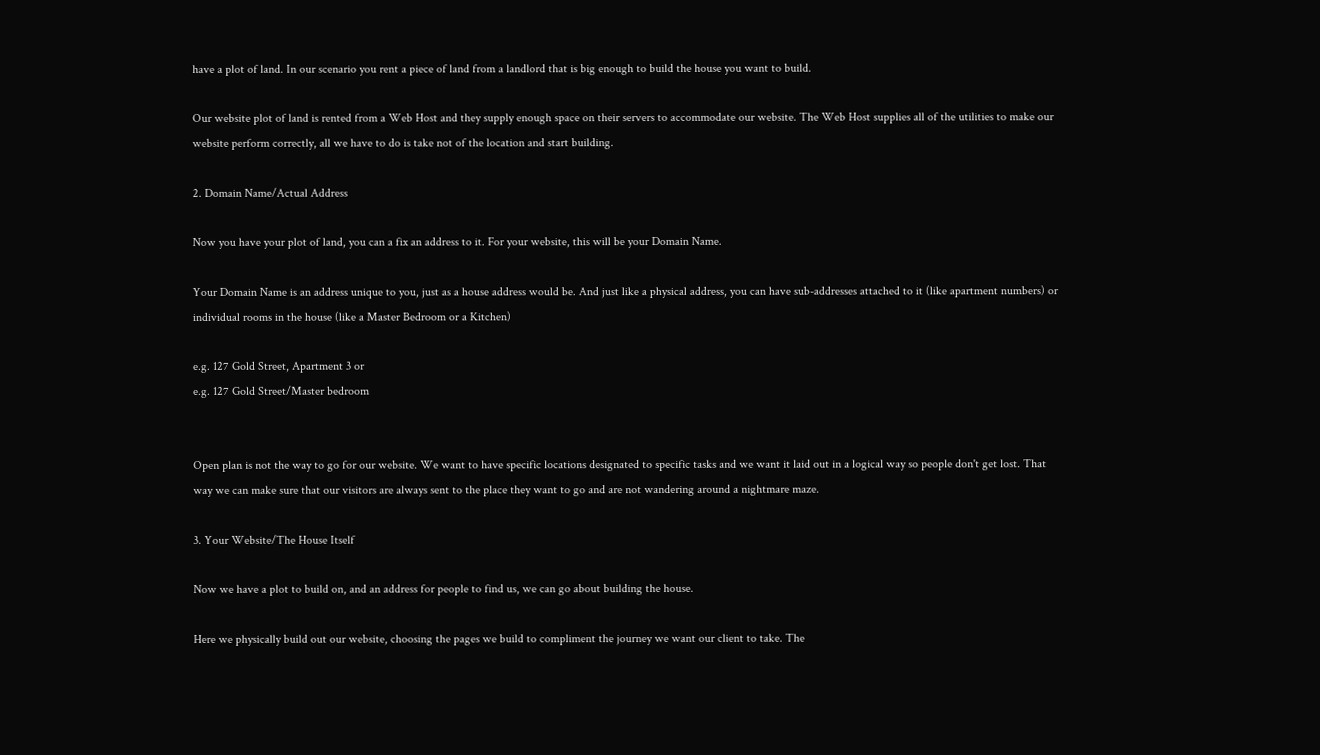have a plot of land. In our scenario you rent a piece of land from a landlord that is big enough to build the house you want to build.

Our website plot of land is rented from a Web Host and they supply enough space on their servers to accommodate our website. The Web Host supplies all of the utilities to make our website perform correctly, all we have to do is take not of the location and start building.

2. Domain Name/Actual Address

Now you have your plot of land, you can a fix an address to it. For your website, this will be your Domain Name.

Your Domain Name is an address unique to you, just as a house address would be. And just like a physical address, you can have sub-addresses attached to it (like apartment numbers) or individual rooms in the house (like a Master Bedroom or a Kitchen)

e.g. 127 Gold Street, Apartment 3 or
e.g. 127 Gold Street/Master bedroom


Open plan is not the way to go for our website. We want to have specific locations designated to specific tasks and we want it laid out in a logical way so people don't get lost. That way we can make sure that our visitors are always sent to the place they want to go and are not wandering around a nightmare maze.

3. Your Website/The House Itself

Now we have a plot to build on, and an address for people to find us, we can go about building the house.

Here we physically build out our website, choosing the pages we build to compliment the journey we want our client to take. The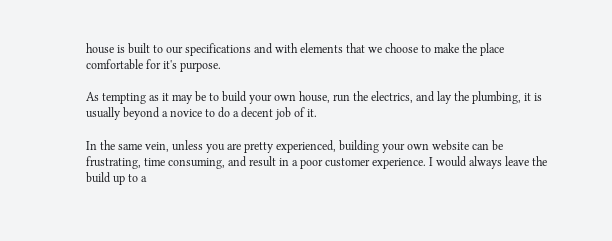house is built to our specifications and with elements that we choose to make the place comfortable for it's purpose.

As tempting as it may be to build your own house, run the electrics, and lay the plumbing, it is usually beyond a novice to do a decent job of it.

In the same vein, unless you are pretty experienced, building your own website can be frustrating, time consuming, and result in a poor customer experience. I would always leave the build up to a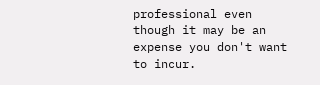professional even though it may be an expense you don't want to incur.